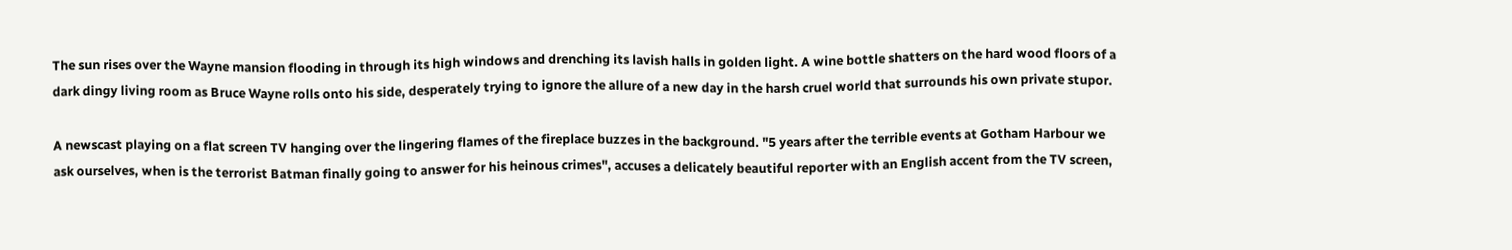The sun rises over the Wayne mansion flooding in through its high windows and drenching its lavish halls in golden light. A wine bottle shatters on the hard wood floors of a dark dingy living room as Bruce Wayne rolls onto his side, desperately trying to ignore the allure of a new day in the harsh cruel world that surrounds his own private stupor.

A newscast playing on a flat screen TV hanging over the lingering flames of the fireplace buzzes in the background. "5 years after the terrible events at Gotham Harbour we ask ourselves, when is the terrorist Batman finally going to answer for his heinous crimes", accuses a delicately beautiful reporter with an English accent from the TV screen,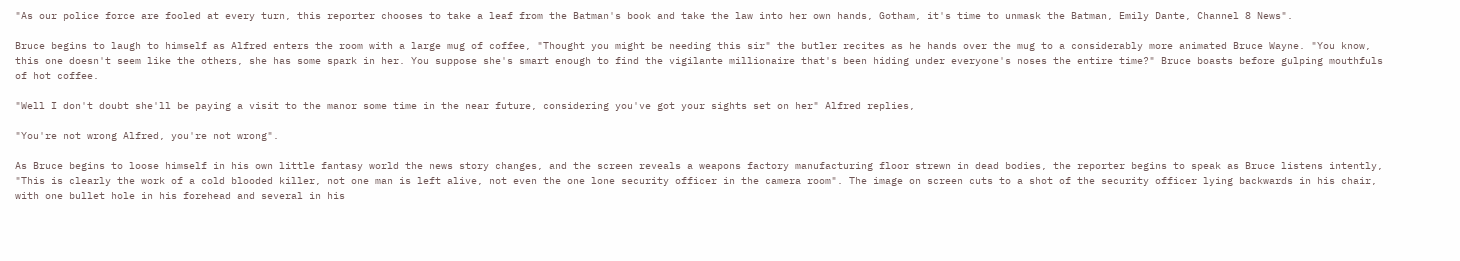"As our police force are fooled at every turn, this reporter chooses to take a leaf from the Batman's book and take the law into her own hands, Gotham, it's time to unmask the Batman, Emily Dante, Channel 8 News".

Bruce begins to laugh to himself as Alfred enters the room with a large mug of coffee, "Thought you might be needing this sir" the butler recites as he hands over the mug to a considerably more animated Bruce Wayne. "You know, this one doesn't seem like the others, she has some spark in her. You suppose she's smart enough to find the vigilante millionaire that's been hiding under everyone's noses the entire time?" Bruce boasts before gulping mouthfuls of hot coffee.

"Well I don't doubt she'll be paying a visit to the manor some time in the near future, considering you've got your sights set on her" Alfred replies,

"You're not wrong Alfred, you're not wrong".

As Bruce begins to loose himself in his own little fantasy world the news story changes, and the screen reveals a weapons factory manufacturing floor strewn in dead bodies, the reporter begins to speak as Bruce listens intently, "This is clearly the work of a cold blooded killer, not one man is left alive, not even the one lone security officer in the camera room". The image on screen cuts to a shot of the security officer lying backwards in his chair, with one bullet hole in his forehead and several in his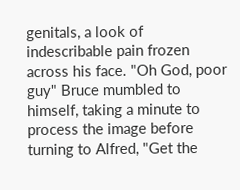genitals, a look of indescribable pain frozen across his face. "Oh God, poor guy" Bruce mumbled to himself, taking a minute to process the image before turning to Alfred, "Get the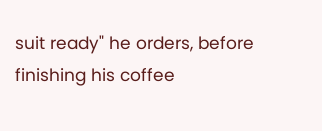suit ready" he orders, before finishing his coffee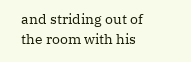and striding out of the room with his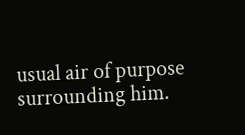usual air of purpose surrounding him.